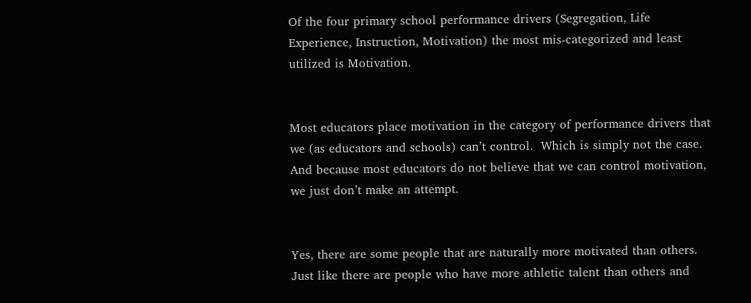Of the four primary school performance drivers (Segregation, Life Experience, Instruction, Motivation) the most mis-categorized and least utilized is Motivation.


Most educators place motivation in the category of performance drivers that we (as educators and schools) can’t control.  Which is simply not the case. And because most educators do not believe that we can control motivation, we just don’t make an attempt.


Yes, there are some people that are naturally more motivated than others. Just like there are people who have more athletic talent than others and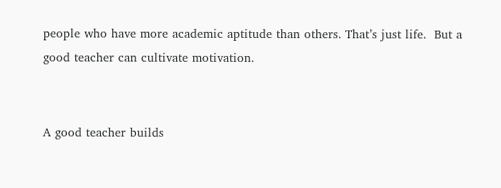people who have more academic aptitude than others. That’s just life.  But a good teacher can cultivate motivation.


A good teacher builds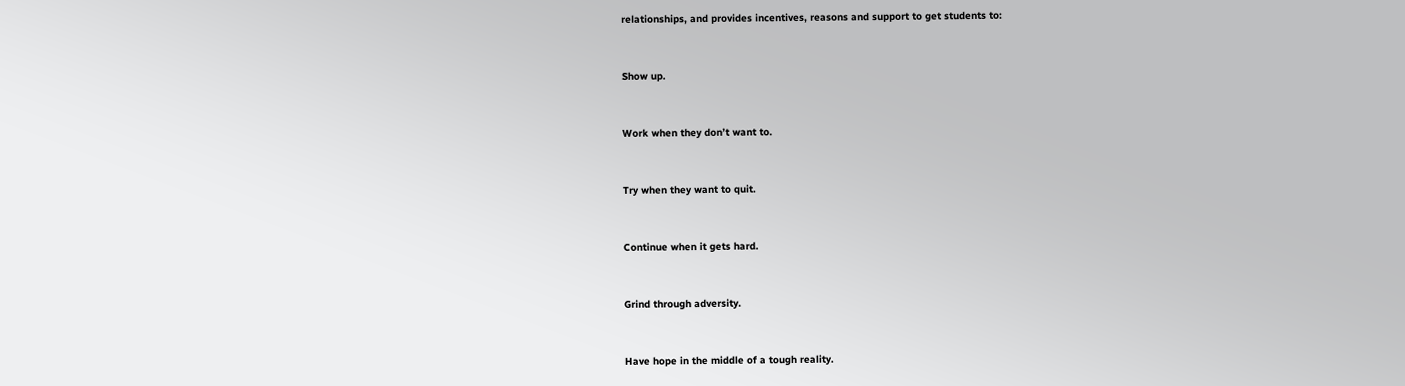relationships, and provides incentives, reasons and support to get students to:


Show up.


Work when they don’t want to.


Try when they want to quit.


Continue when it gets hard.


Grind through adversity.


Have hope in the middle of a tough reality.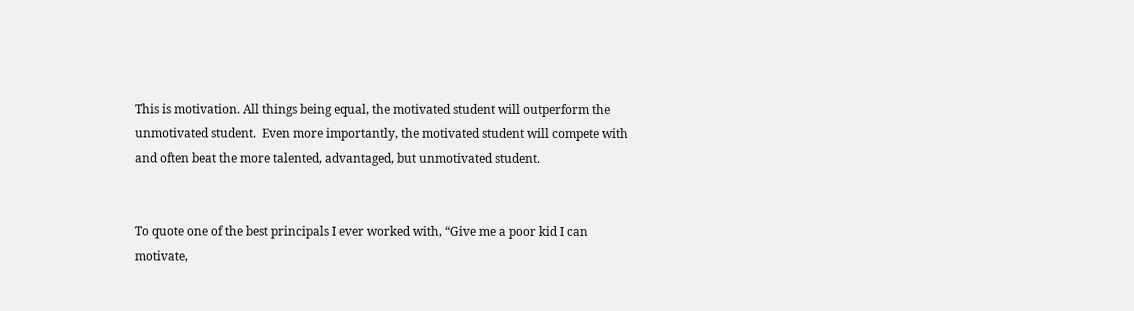This is motivation. All things being equal, the motivated student will outperform the unmotivated student.  Even more importantly, the motivated student will compete with and often beat the more talented, advantaged, but unmotivated student.


To quote one of the best principals I ever worked with, “Give me a poor kid I can motivate,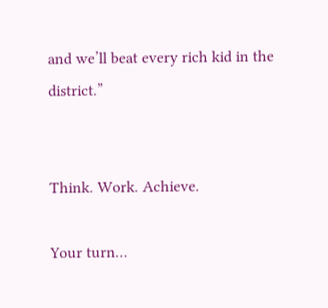and we’ll beat every rich kid in the district.”


Think. Work. Achieve.

Your turn…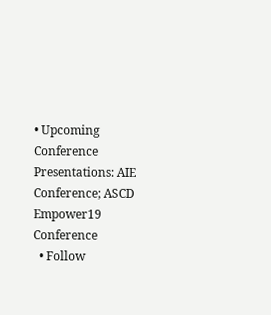• Upcoming Conference Presentations: AIE Conference; ASCD Empower19 Conference
  • Follow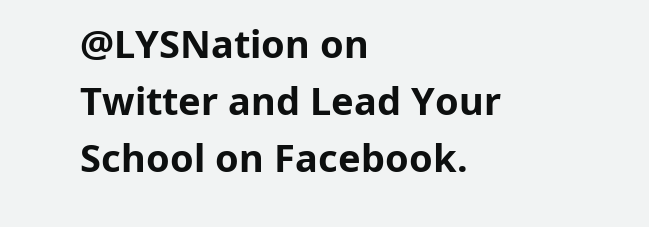@LYSNation on Twitter and Lead Your School on Facebook.